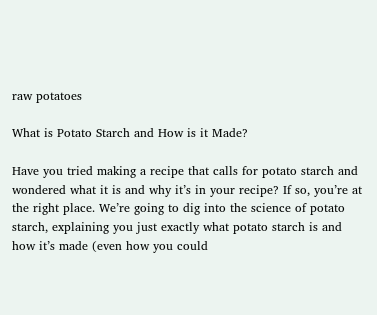raw potatoes

What is Potato Starch and How is it Made?

Have you tried making a recipe that calls for potato starch and wondered what it is and why it’s in your recipe? If so, you’re at the right place. We’re going to dig into the science of potato starch, explaining you just exactly what potato starch is and how it’s made (even how you could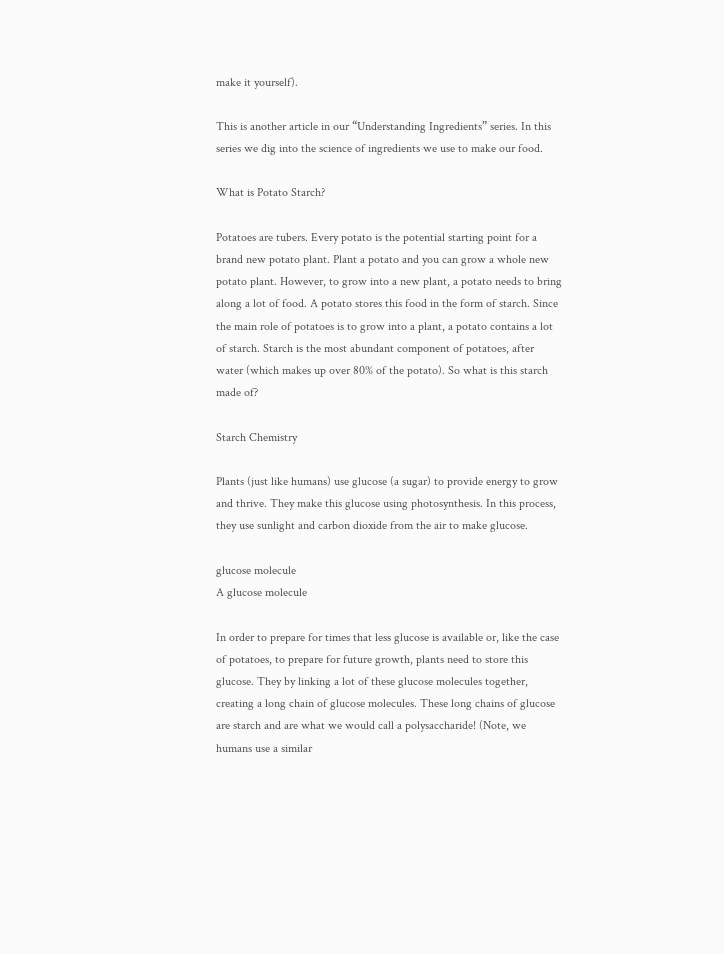make it yourself).

This is another article in our “Understanding Ingredients” series. In this series we dig into the science of ingredients we use to make our food.

What is Potato Starch?

Potatoes are tubers. Every potato is the potential starting point for a brand new potato plant. Plant a potato and you can grow a whole new potato plant. However, to grow into a new plant, a potato needs to bring along a lot of food. A potato stores this food in the form of starch. Since the main role of potatoes is to grow into a plant, a potato contains a lot of starch. Starch is the most abundant component of potatoes, after water (which makes up over 80% of the potato). So what is this starch made of?

Starch Chemistry

Plants (just like humans) use glucose (a sugar) to provide energy to grow and thrive. They make this glucose using photosynthesis. In this process, they use sunlight and carbon dioxide from the air to make glucose.

glucose molecule
A glucose molecule

In order to prepare for times that less glucose is available or, like the case of potatoes, to prepare for future growth, plants need to store this glucose. They by linking a lot of these glucose molecules together, creating a long chain of glucose molecules. These long chains of glucose are starch and are what we would call a polysaccharide! (Note, we humans use a similar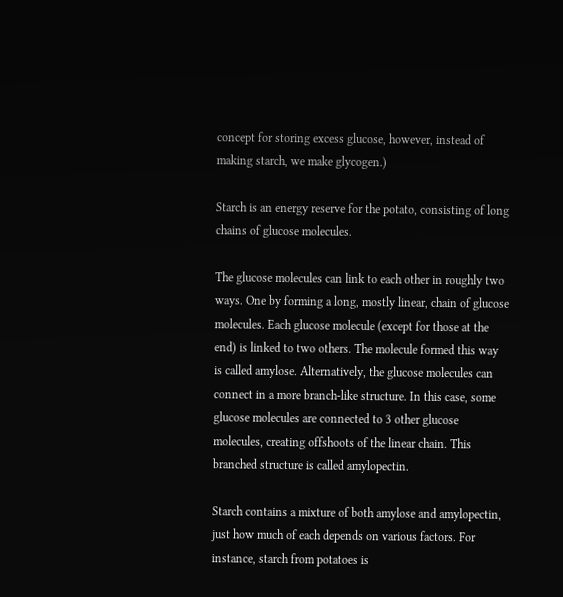concept for storing excess glucose, however, instead of making starch, we make glycogen.)

Starch is an energy reserve for the potato, consisting of long chains of glucose molecules.

The glucose molecules can link to each other in roughly two ways. One by forming a long, mostly linear, chain of glucose molecules. Each glucose molecule (except for those at the end) is linked to two others. The molecule formed this way is called amylose. Alternatively, the glucose molecules can connect in a more branch-like structure. In this case, some glucose molecules are connected to 3 other glucose molecules, creating offshoots of the linear chain. This branched structure is called amylopectin.

Starch contains a mixture of both amylose and amylopectin, just how much of each depends on various factors. For instance, starch from potatoes is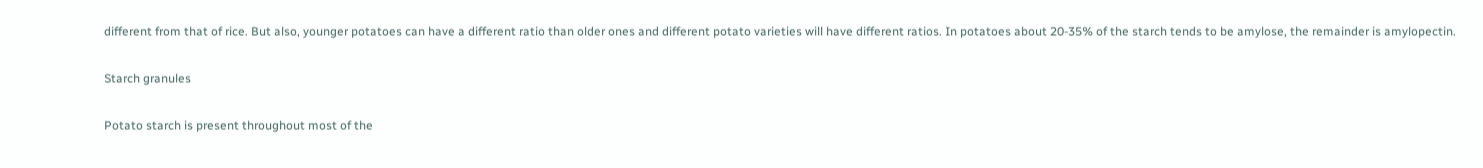different from that of rice. But also, younger potatoes can have a different ratio than older ones and different potato varieties will have different ratios. In potatoes about 20-35% of the starch tends to be amylose, the remainder is amylopectin.

Starch granules

Potato starch is present throughout most of the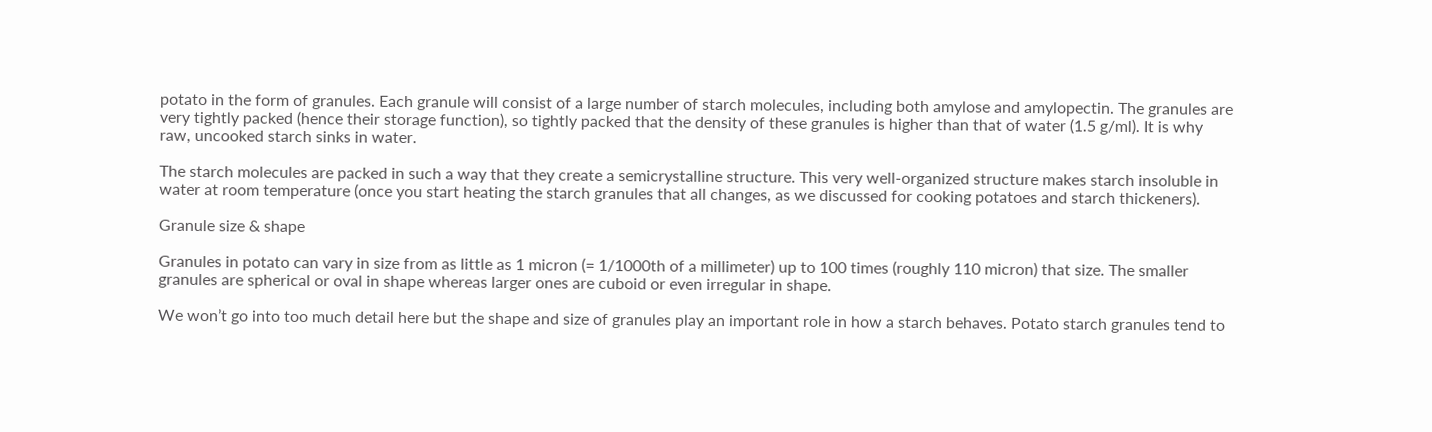potato in the form of granules. Each granule will consist of a large number of starch molecules, including both amylose and amylopectin. The granules are very tightly packed (hence their storage function), so tightly packed that the density of these granules is higher than that of water (1.5 g/ml). It is why raw, uncooked starch sinks in water.

The starch molecules are packed in such a way that they create a semicrystalline structure. This very well-organized structure makes starch insoluble in water at room temperature (once you start heating the starch granules that all changes, as we discussed for cooking potatoes and starch thickeners).

Granule size & shape

Granules in potato can vary in size from as little as 1 micron (= 1/1000th of a millimeter) up to 100 times (roughly 110 micron) that size. The smaller granules are spherical or oval in shape whereas larger ones are cuboid or even irregular in shape.

We won’t go into too much detail here but the shape and size of granules play an important role in how a starch behaves. Potato starch granules tend to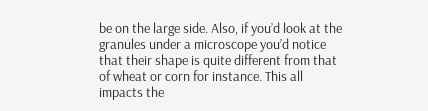be on the large side. Also, if you’d look at the granules under a microscope you’d notice that their shape is quite different from that of wheat or corn for instance. This all impacts the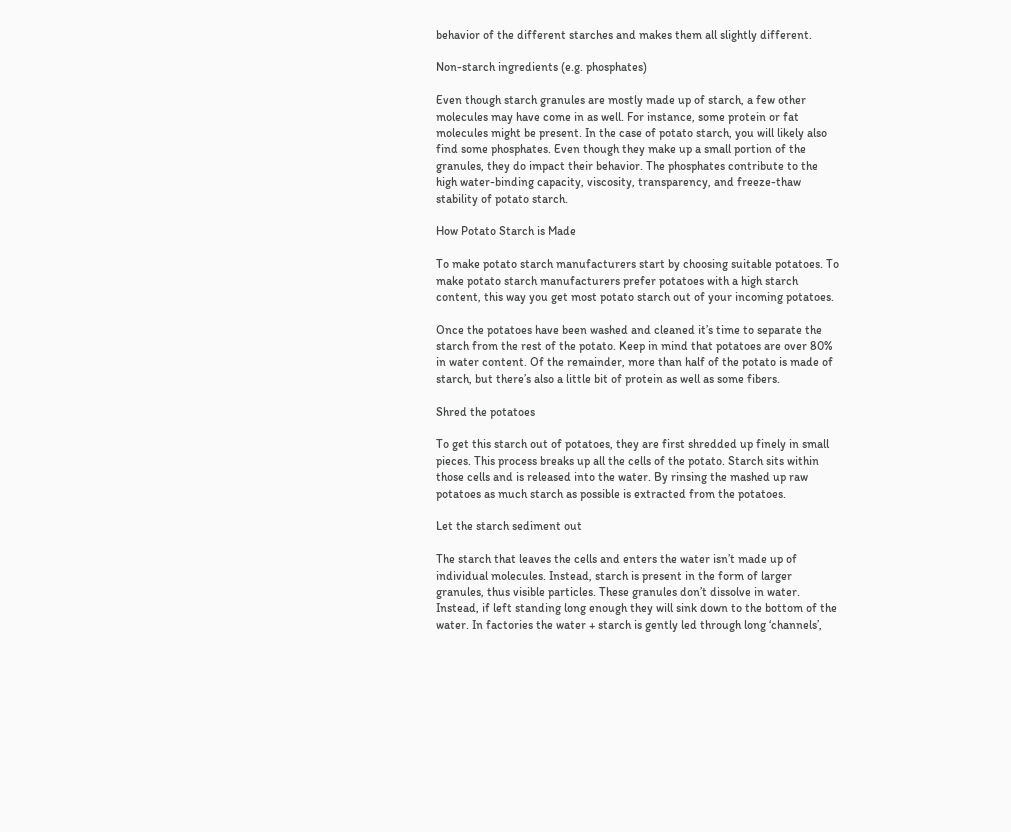behavior of the different starches and makes them all slightly different.

Non-starch ingredients (e.g. phosphates)

Even though starch granules are mostly made up of starch, a few other molecules may have come in as well. For instance, some protein or fat molecules might be present. In the case of potato starch, you will likely also find some phosphates. Even though they make up a small portion of the granules, they do impact their behavior. The phosphates contribute to the high water-binding capacity, viscosity, transparency, and freeze-thaw stability of potato starch.

How Potato Starch is Made

To make potato starch manufacturers start by choosing suitable potatoes. To make potato starch manufacturers prefer potatoes with a high starch content, this way you get most potato starch out of your incoming potatoes.

Once the potatoes have been washed and cleaned it’s time to separate the starch from the rest of the potato. Keep in mind that potatoes are over 80% in water content. Of the remainder, more than half of the potato is made of starch, but there’s also a little bit of protein as well as some fibers.

Shred the potatoes

To get this starch out of potatoes, they are first shredded up finely in small pieces. This process breaks up all the cells of the potato. Starch sits within those cells and is released into the water. By rinsing the mashed up raw potatoes as much starch as possible is extracted from the potatoes.

Let the starch sediment out

The starch that leaves the cells and enters the water isn’t made up of individual molecules. Instead, starch is present in the form of larger granules, thus visible particles. These granules don’t dissolve in water. Instead, if left standing long enough they will sink down to the bottom of the water. In factories the water + starch is gently led through long ‘channels’,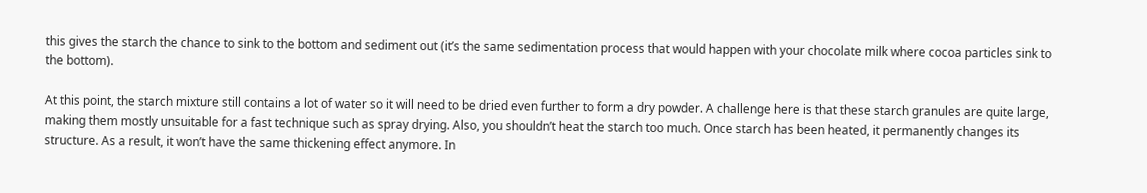this gives the starch the chance to sink to the bottom and sediment out (it’s the same sedimentation process that would happen with your chocolate milk where cocoa particles sink to the bottom).

At this point, the starch mixture still contains a lot of water so it will need to be dried even further to form a dry powder. A challenge here is that these starch granules are quite large, making them mostly unsuitable for a fast technique such as spray drying. Also, you shouldn’t heat the starch too much. Once starch has been heated, it permanently changes its structure. As a result, it won’t have the same thickening effect anymore. In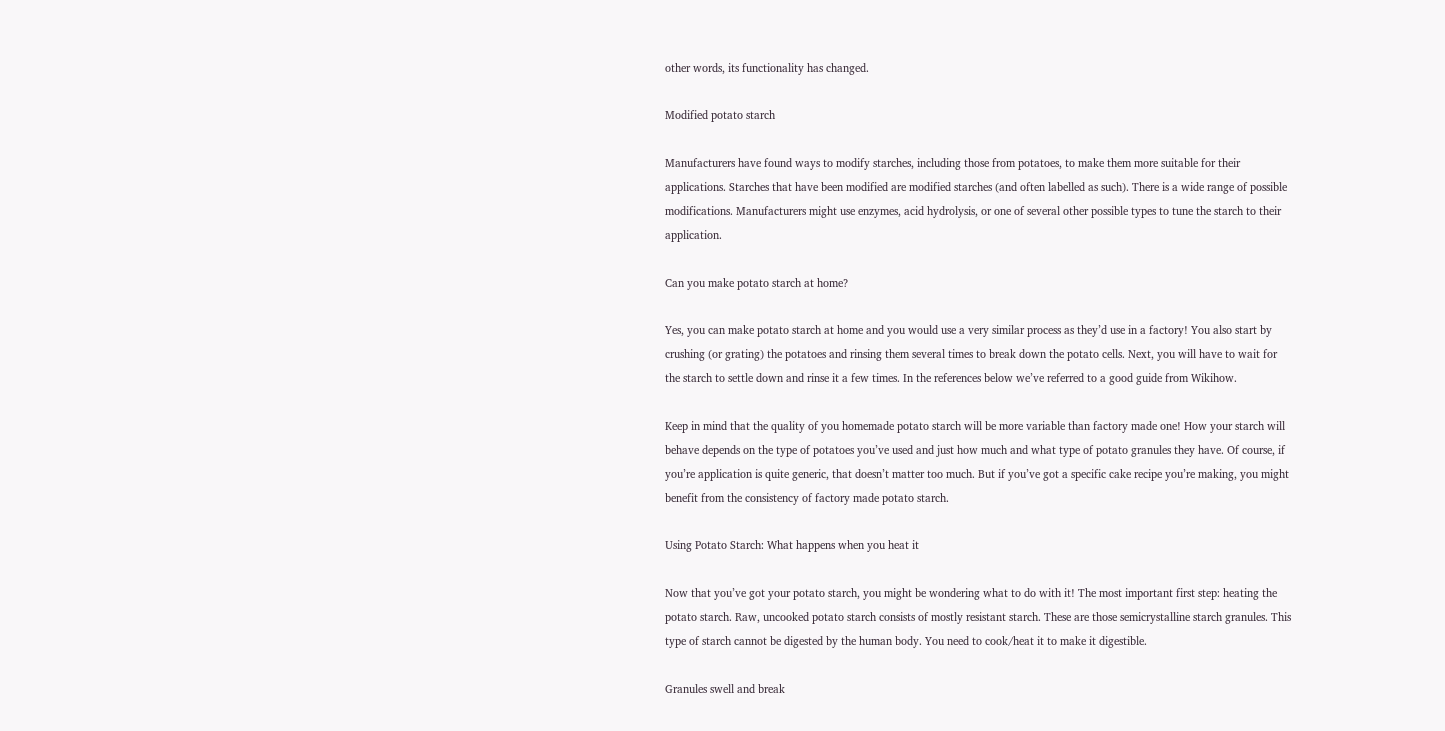other words, its functionality has changed.

Modified potato starch

Manufacturers have found ways to modify starches, including those from potatoes, to make them more suitable for their applications. Starches that have been modified are modified starches (and often labelled as such). There is a wide range of possible modifications. Manufacturers might use enzymes, acid hydrolysis, or one of several other possible types to tune the starch to their application.

Can you make potato starch at home?

Yes, you can make potato starch at home and you would use a very similar process as they’d use in a factory! You also start by crushing (or grating) the potatoes and rinsing them several times to break down the potato cells. Next, you will have to wait for the starch to settle down and rinse it a few times. In the references below we’ve referred to a good guide from Wikihow.

Keep in mind that the quality of you homemade potato starch will be more variable than factory made one! How your starch will behave depends on the type of potatoes you’ve used and just how much and what type of potato granules they have. Of course, if you’re application is quite generic, that doesn’t matter too much. But if you’ve got a specific cake recipe you’re making, you might benefit from the consistency of factory made potato starch.

Using Potato Starch: What happens when you heat it

Now that you’ve got your potato starch, you might be wondering what to do with it! The most important first step: heating the potato starch. Raw, uncooked potato starch consists of mostly resistant starch. These are those semicrystalline starch granules. This type of starch cannot be digested by the human body. You need to cook/heat it to make it digestible.

Granules swell and break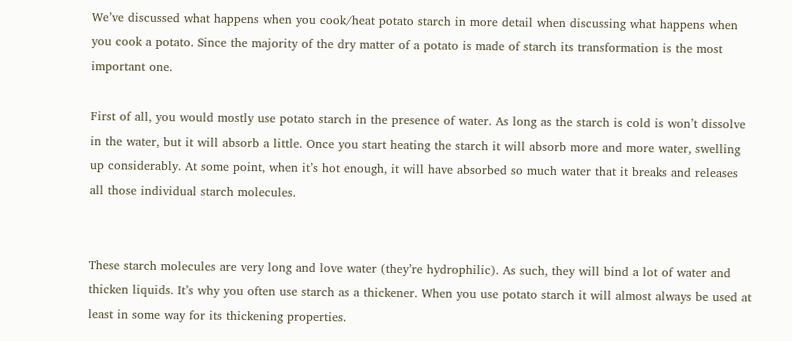We’ve discussed what happens when you cook/heat potato starch in more detail when discussing what happens when you cook a potato. Since the majority of the dry matter of a potato is made of starch its transformation is the most important one.

First of all, you would mostly use potato starch in the presence of water. As long as the starch is cold is won’t dissolve in the water, but it will absorb a little. Once you start heating the starch it will absorb more and more water, swelling up considerably. At some point, when it’s hot enough, it will have absorbed so much water that it breaks and releases all those individual starch molecules.


These starch molecules are very long and love water (they’re hydrophilic). As such, they will bind a lot of water and thicken liquids. It’s why you often use starch as a thickener. When you use potato starch it will almost always be used at least in some way for its thickening properties.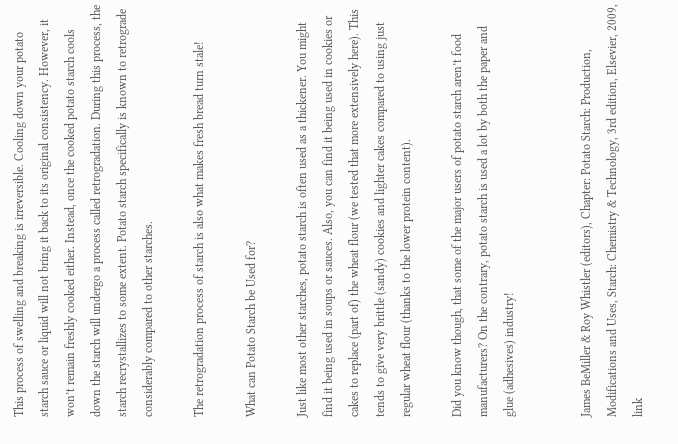This process of swelling and breaking is irreversible. Cooling down your potato starch sauce or liquid will not bring it back to its original consistency. However, it won’t remain freshly cooked either. Instead, once the cooked potato starch cools down the starch will undergo a process called retrogradation. During this process, the starch recrystallizes to some extent. Potato starch specifically is known to retrograde considerably compared to other starches.

The retrogradation process of starch is also what makes fresh bread turn stale!

What can Potato Starch be Used for?

Just like most other starches, potato starch is often used as a thickener. You might find it being used in soups or sauces. Also, you can find it being used in cookies or cakes to replace (part of) the wheat flour (we tested that more extensively here). This tends to give very brittle (sandy) cookies and lighter cakes compared to using just regular wheat flour (thanks to the lower protein content).

Did you know though, that some of the major users of potato starch aren’t food manufacturers? On the contrary, potato starch is used a lot by both the paper and glue (adhesives) industry!


James BeMiller & Roy Whistler (editors), Chapter: Potato Starch: Production, Modifications and Uses, Starch: Chemistry & Technology, 3rd edition, Elsevier, 2009, link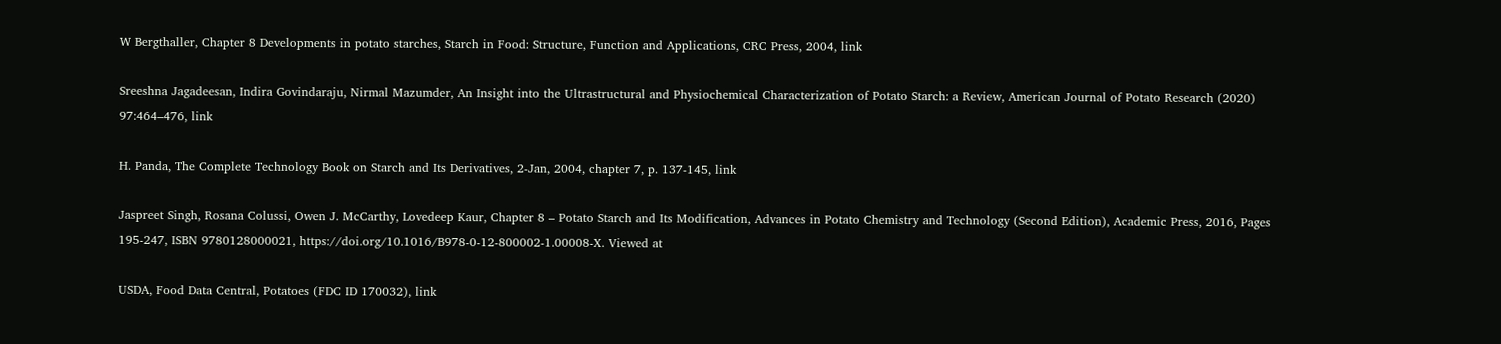W Bergthaller, Chapter 8 Developments in potato starches, Starch in Food: Structure, Function and Applications, CRC Press, 2004, link

Sreeshna Jagadeesan, Indira Govindaraju, Nirmal Mazumder, An Insight into the Ultrastructural and Physiochemical Characterization of Potato Starch: a Review, American Journal of Potato Research (2020) 97:464–476, link

H. Panda, The Complete Technology Book on Starch and Its Derivatives, 2-Jan, 2004, chapter 7, p. 137-145, link

Jaspreet Singh, Rosana Colussi, Owen J. McCarthy, Lovedeep Kaur, Chapter 8 – Potato Starch and Its Modification, Advances in Potato Chemistry and Technology (Second Edition), Academic Press, 2016, Pages 195-247, ISBN 9780128000021, https://doi.org/10.1016/B978-0-12-800002-1.00008-X. Viewed at

USDA, Food Data Central, Potatoes (FDC ID 170032), link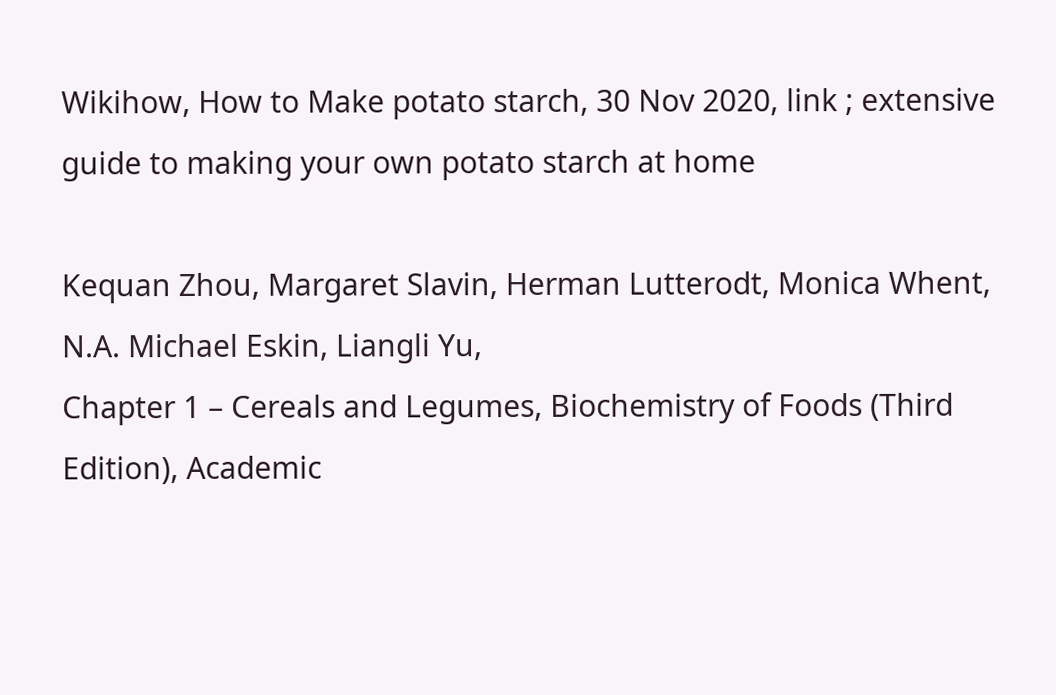Wikihow, How to Make potato starch, 30 Nov 2020, link ; extensive guide to making your own potato starch at home

Kequan Zhou, Margaret Slavin, Herman Lutterodt, Monica Whent, N.A. Michael Eskin, Liangli Yu,
Chapter 1 – Cereals and Legumes, Biochemistry of Foods (Third Edition), Academic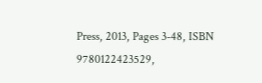Press, 2013, Pages 3-48, ISBN 9780122423529,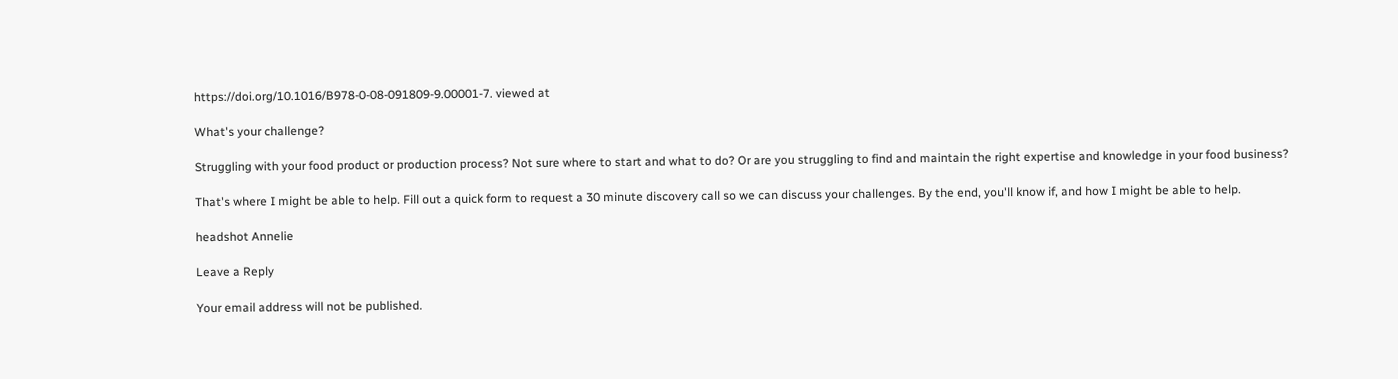https://doi.org/10.1016/B978-0-08-091809-9.00001-7. viewed at

What's your challenge?

Struggling with your food product or production process? Not sure where to start and what to do? Or are you struggling to find and maintain the right expertise and knowledge in your food business?

That's where I might be able to help. Fill out a quick form to request a 30 minute discovery call so we can discuss your challenges. By the end, you'll know if, and how I might be able to help.

headshot Annelie

Leave a Reply

Your email address will not be published.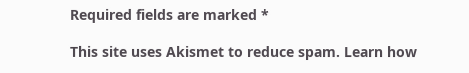Required fields are marked *

This site uses Akismet to reduce spam. Learn how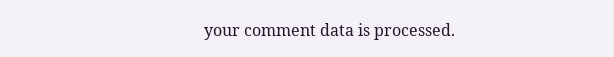your comment data is processed.